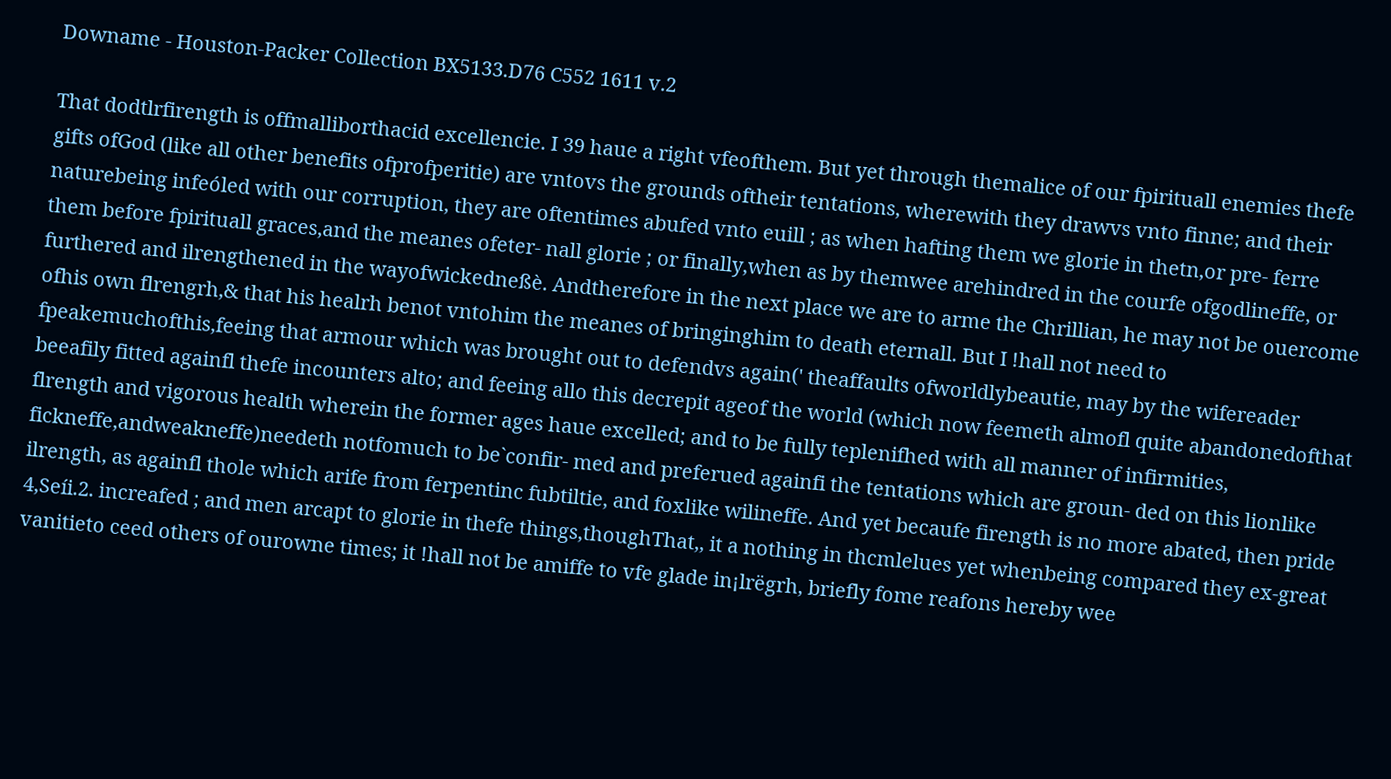Downame - Houston-Packer Collection BX5133.D76 C552 1611 v.2

That dodtlrfirength is offmalliborthacid excellencie. I 39 haue a right vfeofthem. But yet through themalice of our fpirituall enemies thefe gifts ofGod (like all other benefits ofprofperitie) are vntovs the grounds oftheir tentations, wherewith they drawvs vnto finne; and their naturebeing infeóled with our corruption, they are oftentimes abufed vnto euill ; as when hafting them we glorie in thetn,or pre- ferre them before fpirituall graces,and the meanes ofeter- nall glorie ; or finally,when as by themwee arehindred in the courfe ofgodlineffe, or furthered and ilrengthened in the wayofwickedneßè. Andtherefore in the next place we are to arme the Chrillian, he may not be ouercome ofhis own flrengrh,& that his healrh benot vntohim the meanes of bringinghim to death eternall. But I !hall not need to fpeakemuchofthis,feeing that armour which was brought out to defendvs again(' theaffaults ofworldlybeautie, may by the wifereader beeafily fitted againfl thefe incounters alto; and feeing allo this decrepit ageof the world (which now feemeth almofl quite abandonedofthat flrength and vigorous health wherein the former ages haue excelled; and to be fully teplenifhed with all manner of infirmities, fickneffe,andweakneffe)needeth notfomuch to be`confir- med and preferued againfi the tentations which are groun- ded on this lionlike ilrength, as againfl thole which arife from ferpentinc fubtiltie, and foxlike wilineffe. And yet becaufe firength is no more abated, then pride 4,Seíi.2. increafed ; and men arcapt to glorie in thefe things,thoughThat,, it a nothing in thcmlelues yet whenbeing compared they ex-great vanitieto ceed others of ourowne times; it !hall not be amiffe to vfe glade in¡lrëgrh, briefly fome reafons hereby wee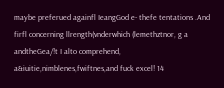maybe preferued againfl IeangGod e- thefe tentations .And firfl concerning llrength(vnderwhich (lemethztnor, g a andtheGea/!t I alto comprehend, a&iuitie,nimblenes,fwiftnes,and fuck excel! 14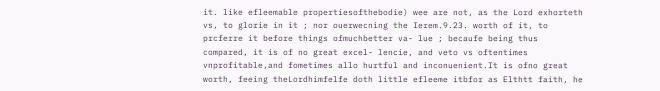it. like efleemable propertiesofthebodie) wee are not, as the Lord exhorteth vs, to glorie in it ; nor ouerwecning the Ierem.9.23. worth of it, to prcferre it before things ofmuchbetter va- lue ; becaufe being thus compared, it is of no great excel- lencie, and veto vs oftentimes vnprofitable,and fometimes allo hurtful and inconuenient.It is ofno great worth, feeing theLordhimfelfe doth little efleeme itbfor as Elthtt faith, he